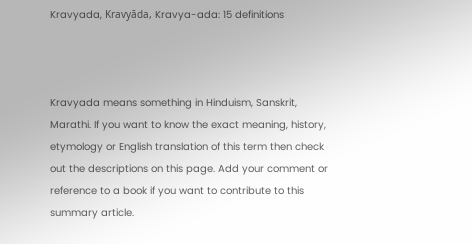Kravyada, Kravyāda, Kravya-ada: 15 definitions



Kravyada means something in Hinduism, Sanskrit, Marathi. If you want to know the exact meaning, history, etymology or English translation of this term then check out the descriptions on this page. Add your comment or reference to a book if you want to contribute to this summary article.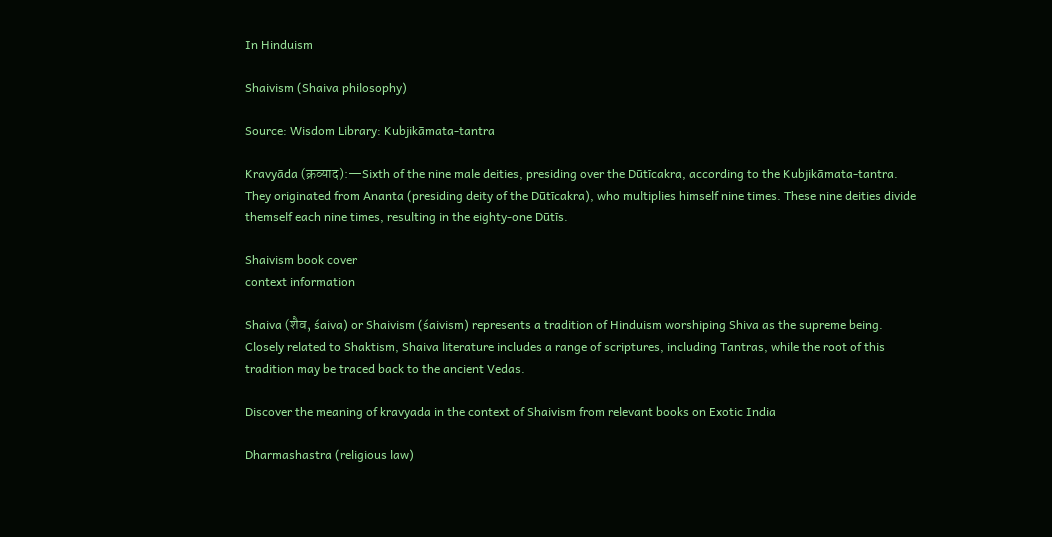In Hinduism

Shaivism (Shaiva philosophy)

Source: Wisdom Library: Kubjikāmata-tantra

Kravyāda (क्रव्याद):—Sixth of the nine male deities, presiding over the Dūtīcakra, according to the Kubjikāmata-tantra. They originated from Ananta (presiding deity of the Dūtīcakra), who multiplies himself nine times. These nine deities divide themself each nine times, resulting in the eighty-one Dūtīs.

Shaivism book cover
context information

Shaiva (शैव, śaiva) or Shaivism (śaivism) represents a tradition of Hinduism worshiping Shiva as the supreme being. Closely related to Shaktism, Shaiva literature includes a range of scriptures, including Tantras, while the root of this tradition may be traced back to the ancient Vedas.

Discover the meaning of kravyada in the context of Shaivism from relevant books on Exotic India

Dharmashastra (religious law)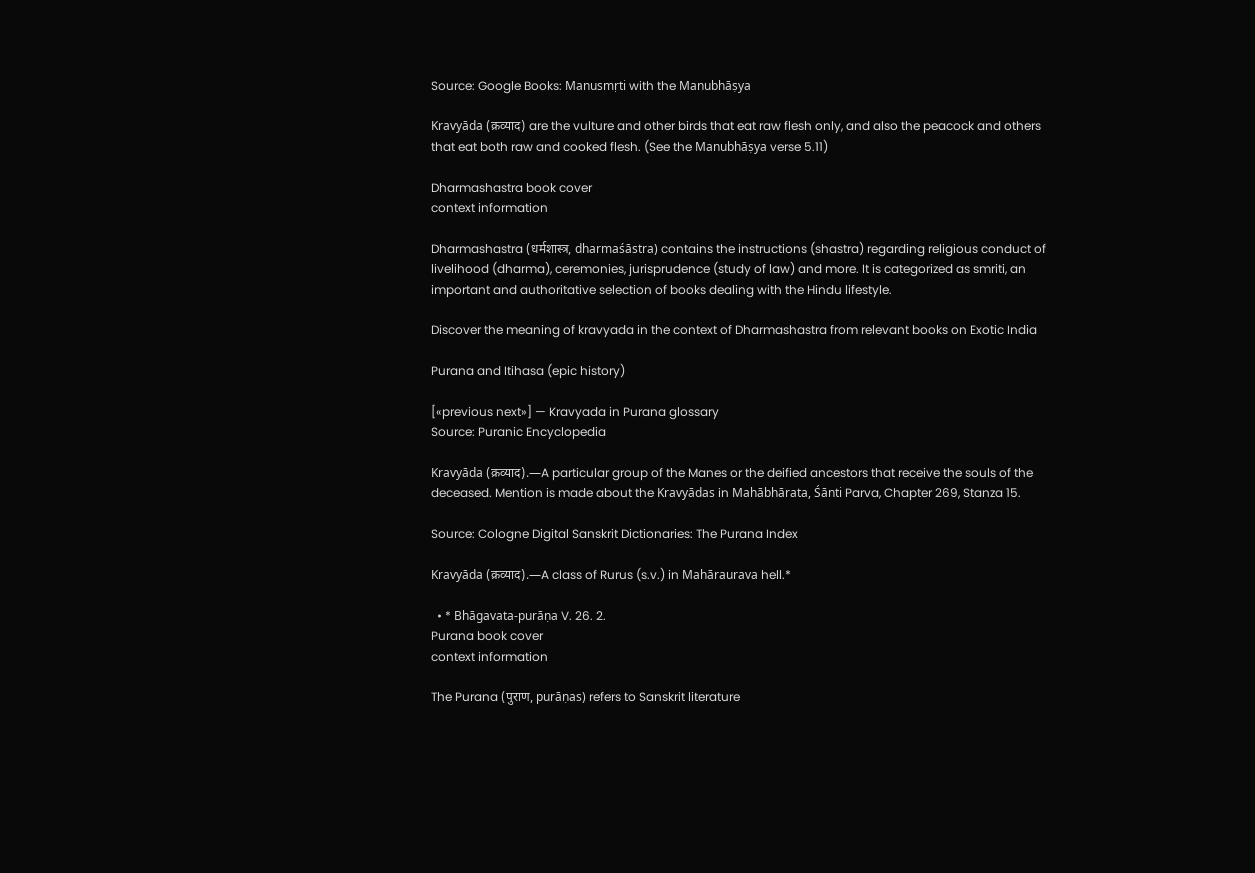Source: Google Books: Manusmṛti with the Manubhāṣya

Kravyāda (क्रव्याद) are the vulture and other birds that eat raw flesh only, and also the peacock and others that eat both raw and cooked flesh. (See the Manubhāṣya verse 5.11)

Dharmashastra book cover
context information

Dharmashastra (धर्मशास्त्र, dharmaśāstra) contains the instructions (shastra) regarding religious conduct of livelihood (dharma), ceremonies, jurisprudence (study of law) and more. It is categorized as smriti, an important and authoritative selection of books dealing with the Hindu lifestyle.

Discover the meaning of kravyada in the context of Dharmashastra from relevant books on Exotic India

Purana and Itihasa (epic history)

[«previous next»] — Kravyada in Purana glossary
Source: Puranic Encyclopedia

Kravyāda (क्रव्याद).—A particular group of the Manes or the deified ancestors that receive the souls of the deceased. Mention is made about the Kravyādas in Mahābhārata, Śānti Parva, Chapter 269, Stanza 15.

Source: Cologne Digital Sanskrit Dictionaries: The Purana Index

Kravyāda (क्रव्याद).—A class of Rurus (s.v.) in Mahāraurava hell.*

  • * Bhāgavata-purāṇa V. 26. 2.
Purana book cover
context information

The Purana (पुराण, purāṇas) refers to Sanskrit literature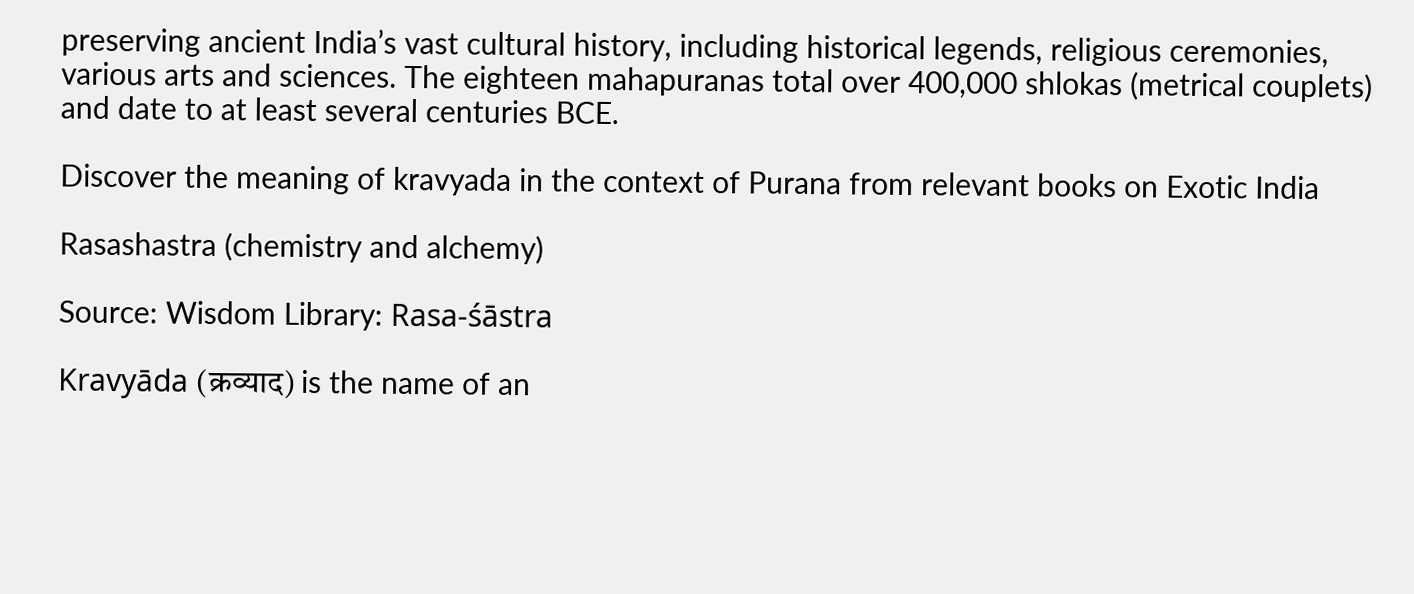preserving ancient India’s vast cultural history, including historical legends, religious ceremonies, various arts and sciences. The eighteen mahapuranas total over 400,000 shlokas (metrical couplets) and date to at least several centuries BCE.

Discover the meaning of kravyada in the context of Purana from relevant books on Exotic India

Rasashastra (chemistry and alchemy)

Source: Wisdom Library: Rasa-śāstra

Kravyāda (क्रव्याद) is the name of an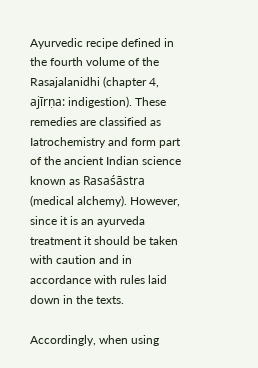Ayurvedic recipe defined in the fourth volume of the Rasajalanidhi (chapter 4, ajīrṇa: indigestion). These remedies are classified as Iatrochemistry and form part of the ancient Indian science known as Rasaśāstra (medical alchemy). However, since it is an ayurveda treatment it should be taken with caution and in accordance with rules laid down in the texts.

Accordingly, when using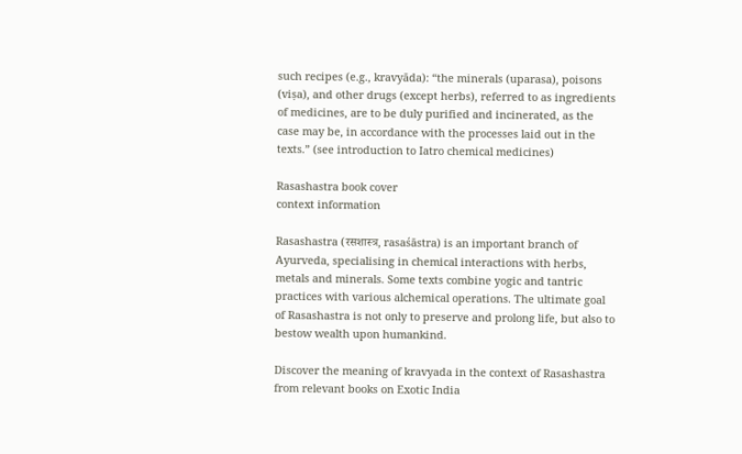such recipes (e.g., kravyāda): “the minerals (uparasa), poisons (viṣa), and other drugs (except herbs), referred to as ingredients of medicines, are to be duly purified and incinerated, as the case may be, in accordance with the processes laid out in the texts.” (see introduction to Iatro chemical medicines)

Rasashastra book cover
context information

Rasashastra (रसशास्त्र, rasaśāstra) is an important branch of Ayurveda, specialising in chemical interactions with herbs, metals and minerals. Some texts combine yogic and tantric practices with various alchemical operations. The ultimate goal of Rasashastra is not only to preserve and prolong life, but also to bestow wealth upon humankind.

Discover the meaning of kravyada in the context of Rasashastra from relevant books on Exotic India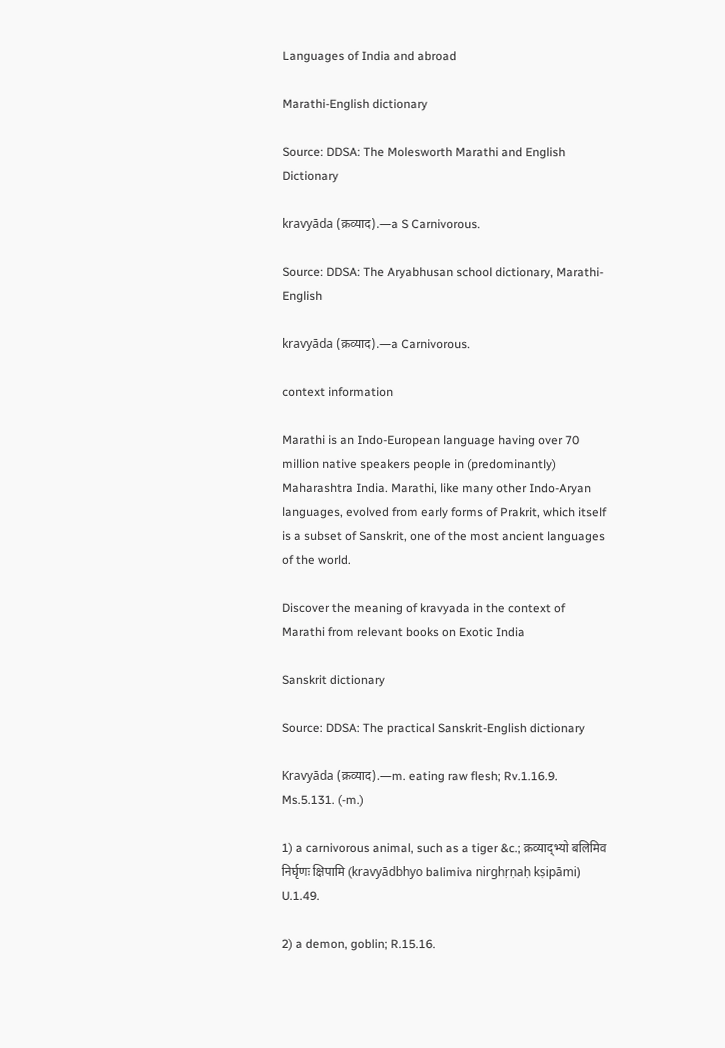Languages of India and abroad

Marathi-English dictionary

Source: DDSA: The Molesworth Marathi and English Dictionary

kravyāda (क्रव्याद).—a S Carnivorous.

Source: DDSA: The Aryabhusan school dictionary, Marathi-English

kravyāda (क्रव्याद).—a Carnivorous.

context information

Marathi is an Indo-European language having over 70 million native speakers people in (predominantly) Maharashtra India. Marathi, like many other Indo-Aryan languages, evolved from early forms of Prakrit, which itself is a subset of Sanskrit, one of the most ancient languages of the world.

Discover the meaning of kravyada in the context of Marathi from relevant books on Exotic India

Sanskrit dictionary

Source: DDSA: The practical Sanskrit-English dictionary

Kravyāda (क्रव्याद).—m. eating raw flesh; Rv.1.16.9. Ms.5.131. (-m.)

1) a carnivorous animal, such as a tiger &c.; क्रव्याद्भ्यो बलिमिव निर्घृणः क्षिपामि (kravyādbhyo balimiva nirghṛṇaḥ kṣipāmi) U.1.49.

2) a demon, goblin; R.15.16.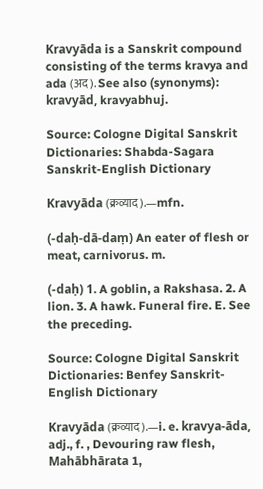Kravyāda is a Sanskrit compound consisting of the terms kravya and ada (अद). See also (synonyms): kravyād, kravyabhuj.

Source: Cologne Digital Sanskrit Dictionaries: Shabda-Sagara Sanskrit-English Dictionary

Kravyāda (क्रव्याद).—mfn.

(-daḥ-dā-daṃ) An eater of flesh or meat, carnivorus. m.

(-daḥ) 1. A goblin, a Rakshasa. 2. A lion. 3. A hawk. Funeral fire. E. See the preceding.

Source: Cologne Digital Sanskrit Dictionaries: Benfey Sanskrit-English Dictionary

Kravyāda (क्रव्याद).—i. e. kravya-āda, adj., f. , Devouring raw flesh, Mahābhārata 1,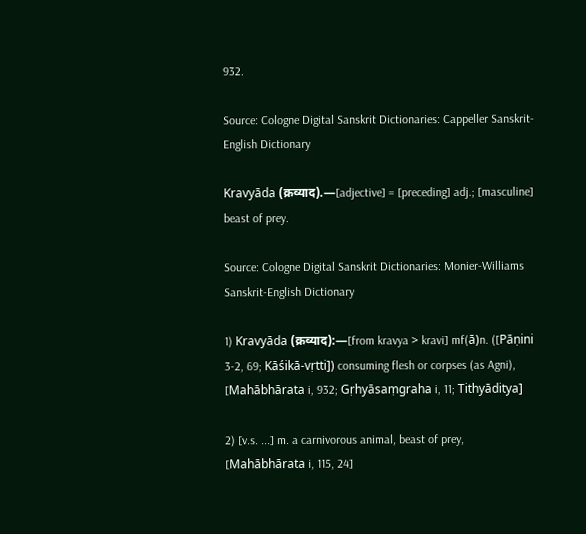932.

Source: Cologne Digital Sanskrit Dictionaries: Cappeller Sanskrit-English Dictionary

Kravyāda (क्रव्याद).—[adjective] = [preceding] adj.; [masculine] beast of prey.

Source: Cologne Digital Sanskrit Dictionaries: Monier-Williams Sanskrit-English Dictionary

1) Kravyāda (क्रव्याद):—[from kravya > kravi] mf(ā)n. ([Pāṇini 3-2, 69; Kāśikā-vṛtti]) consuming flesh or corpses (as Agni), [Mahābhārata i, 932; Gṛhyāsaṃgraha i, 11; Tithyāditya]

2) [v.s. ...] m. a carnivorous animal, beast of prey, [Mahābhārata i, 115, 24]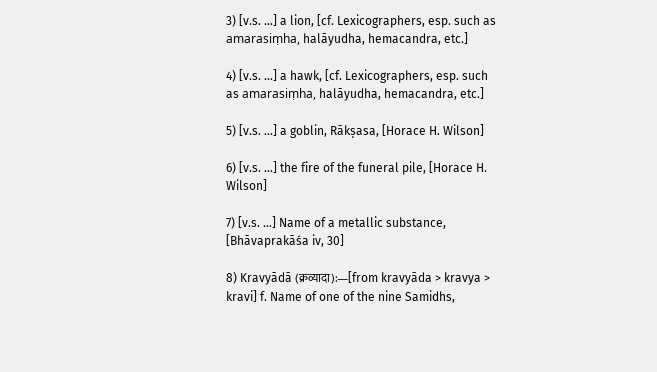3) [v.s. ...] a lion, [cf. Lexicographers, esp. such as amarasiṃha, halāyudha, hemacandra, etc.]

4) [v.s. ...] a hawk, [cf. Lexicographers, esp. such as amarasiṃha, halāyudha, hemacandra, etc.]

5) [v.s. ...] a goblin, Rākṣasa, [Horace H. Wilson]

6) [v.s. ...] the fire of the funeral pile, [Horace H. Wilson]

7) [v.s. ...] Name of a metallic substance, [Bhāvaprakāśa iv, 30]

8) Kravyādā (क्रव्यादा):—[from kravyāda > kravya > kravi] f. Name of one of the nine Samidhs,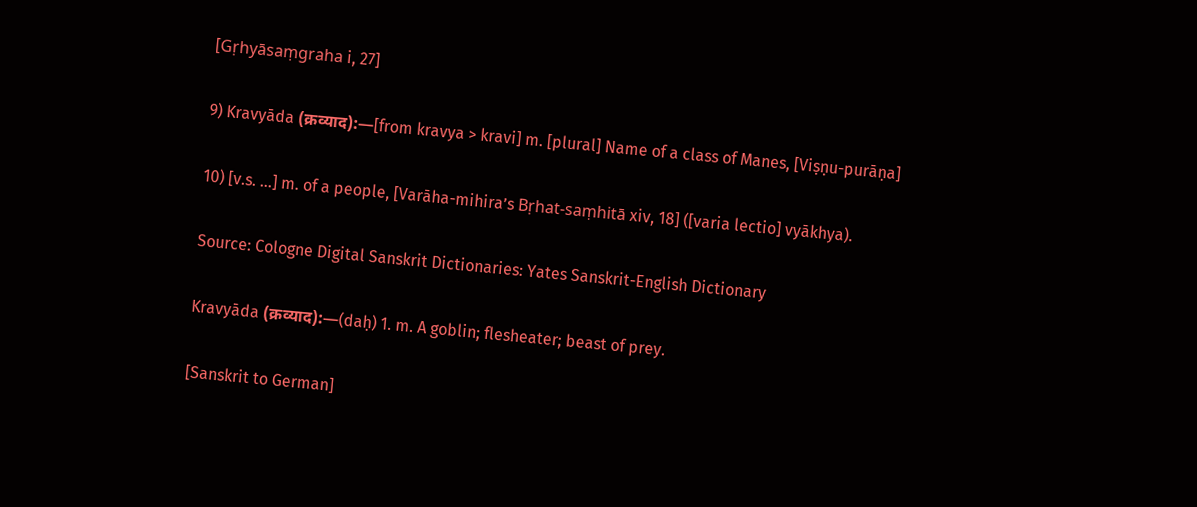[Gṛhyāsaṃgraha i, 27]

9) Kravyāda (क्रव्याद):—[from kravya > kravi] m. [plural] Name of a class of Manes, [Viṣṇu-purāṇa]

10) [v.s. ...] m. of a people, [Varāha-mihira’s Bṛhat-saṃhitā xiv, 18] ([varia lectio] vyākhya).

Source: Cologne Digital Sanskrit Dictionaries: Yates Sanskrit-English Dictionary

Kravyāda (क्रव्याद):—(daḥ) 1. m. A goblin; flesheater; beast of prey.

[Sanskrit to German]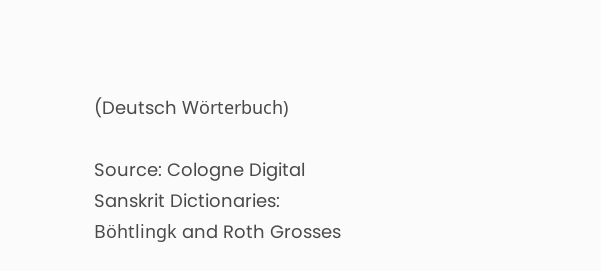(Deutsch Wörterbuch)

Source: Cologne Digital Sanskrit Dictionaries: Böhtlingk and Roth Grosses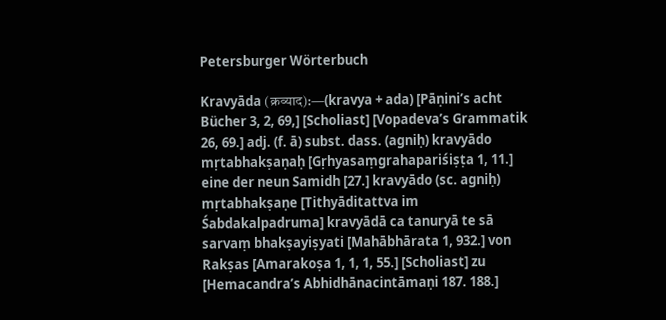Petersburger Wörterbuch

Kravyāda (क्रव्याद):—(kravya + ada) [Pāṇini’s acht Bücher 3, 2, 69,] [Scholiast] [Vopadeva’s Grammatik 26, 69.] adj. (f. ā) subst. dass. (agniḥ) kravyādo mṛtabhakṣaṇaḥ [Gṛhyasaṃgrahapariśiṣṭa 1, 11.] eine der neun Samidh [27.] kravyādo (sc. agniḥ) mṛtabhakṣaṇe [Tithyāditattva im Śabdakalpadruma] kravyādā ca tanuryā te sā sarvaṃ bhakṣayiṣyati [Mahābhārata 1, 932.] von Rakṣas [Amarakoṣa 1, 1, 1, 55.] [Scholiast] zu [Hemacandra’s Abhidhānacintāmaṇi 187. 188.]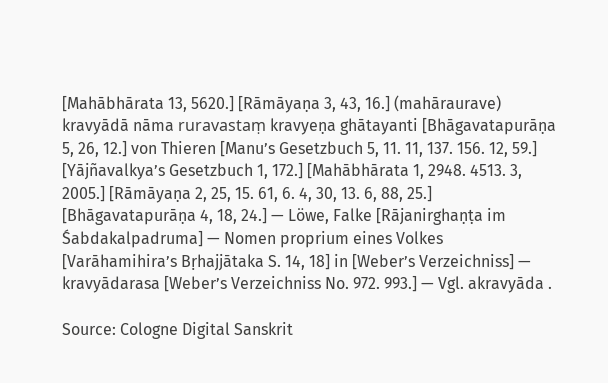[Mahābhārata 13, 5620.] [Rāmāyaṇa 3, 43, 16.] (mahāraurave) kravyādā nāma ruravastaṃ kravyeṇa ghātayanti [Bhāgavatapurāṇa 5, 26, 12.] von Thieren [Manu’s Gesetzbuch 5, 11. 11, 137. 156. 12, 59.] [Yājñavalkya’s Gesetzbuch 1, 172.] [Mahābhārata 1, 2948. 4513. 3, 2005.] [Rāmāyaṇa 2, 25, 15. 61, 6. 4, 30, 13. 6, 88, 25.] [Bhāgavatapurāṇa 4, 18, 24.] — Löwe, Falke [Rājanirghaṇṭa im Śabdakalpadruma] — Nomen proprium eines Volkes [Varāhamihira’s Bṛhajjātaka S. 14, 18] in [Weber’s Verzeichniss] — kravyādarasa [Weber’s Verzeichniss No. 972. 993.] — Vgl. akravyāda .

Source: Cologne Digital Sanskrit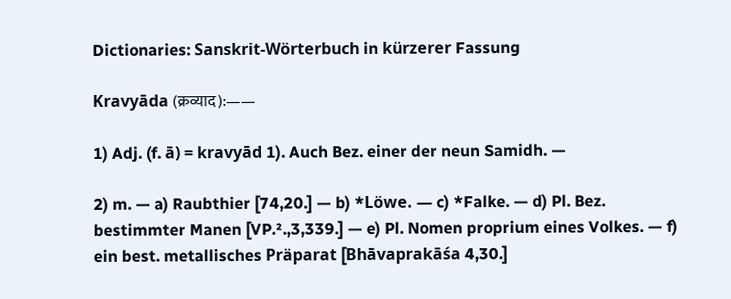Dictionaries: Sanskrit-Wörterbuch in kürzerer Fassung

Kravyāda (क्रव्याद):——

1) Adj. (f. ā) = kravyād 1). Auch Bez. einer der neun Samidh. —

2) m. — a) Raubthier [74,20.] — b) *Löwe. — c) *Falke. — d) Pl. Bez. bestimmter Manen [VP.².,3,339.] — e) Pl. Nomen proprium eines Volkes. — f) ein best. metallisches Präparat [Bhāvaprakāśa 4,30.]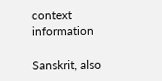context information

Sanskrit, also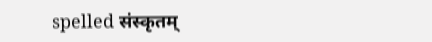spelled संस्कृतम्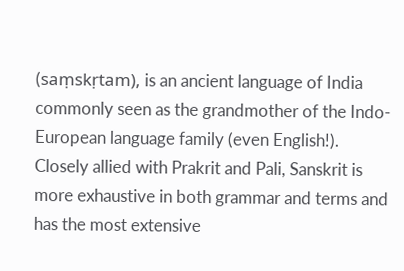(saṃskṛtam), is an ancient language of India commonly seen as the grandmother of the Indo-European language family (even English!). Closely allied with Prakrit and Pali, Sanskrit is more exhaustive in both grammar and terms and has the most extensive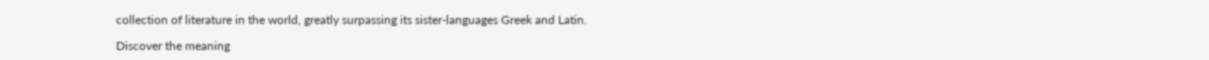collection of literature in the world, greatly surpassing its sister-languages Greek and Latin.

Discover the meaning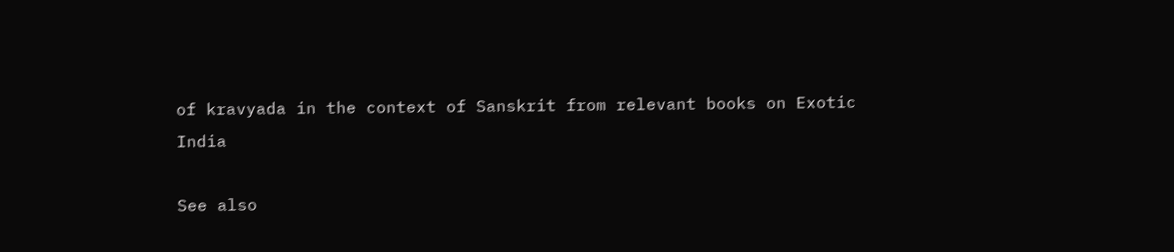of kravyada in the context of Sanskrit from relevant books on Exotic India

See also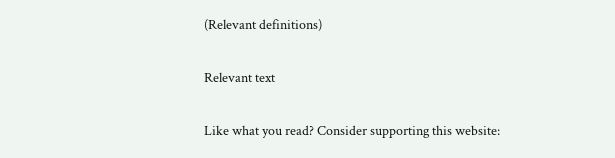(Relevant definitions)

Relevant text

Like what you read? Consider supporting this website: